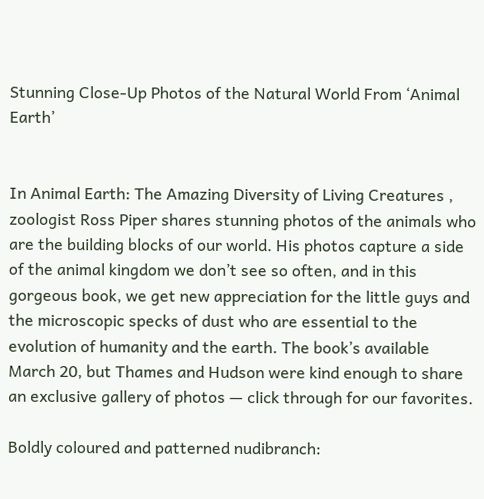Stunning Close-Up Photos of the Natural World From ‘Animal Earth’


In Animal Earth: The Amazing Diversity of Living Creatures , zoologist Ross Piper shares stunning photos of the animals who are the building blocks of our world. His photos capture a side of the animal kingdom we don’t see so often, and in this gorgeous book, we get new appreciation for the little guys and the microscopic specks of dust who are essential to the evolution of humanity and the earth. The book’s available March 20, but Thames and Hudson were kind enough to share an exclusive gallery of photos — click through for our favorites.

Boldly coloured and patterned nudibranch: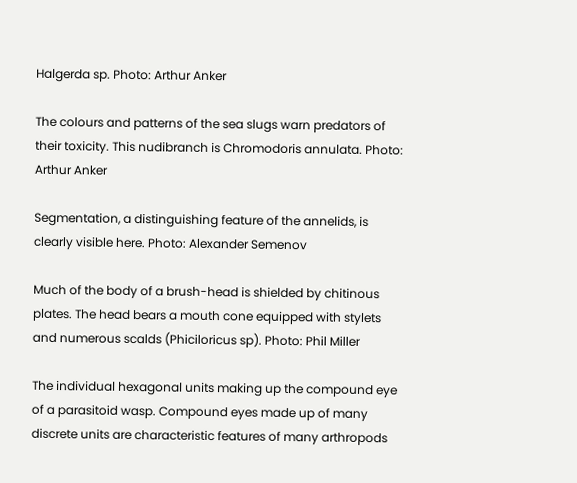Halgerda sp. Photo: Arthur Anker

The colours and patterns of the sea slugs warn predators of their toxicity. This nudibranch is Chromodoris annulata. Photo: Arthur Anker

Segmentation, a distinguishing feature of the annelids, is clearly visible here. Photo: Alexander Semenov

Much of the body of a brush-head is shielded by chitinous plates. The head bears a mouth cone equipped with stylets and numerous scalds (Phiciloricus sp). Photo: Phil Miller

The individual hexagonal units making up the compound eye of a parasitoid wasp. Compound eyes made up of many discrete units are characteristic features of many arthropods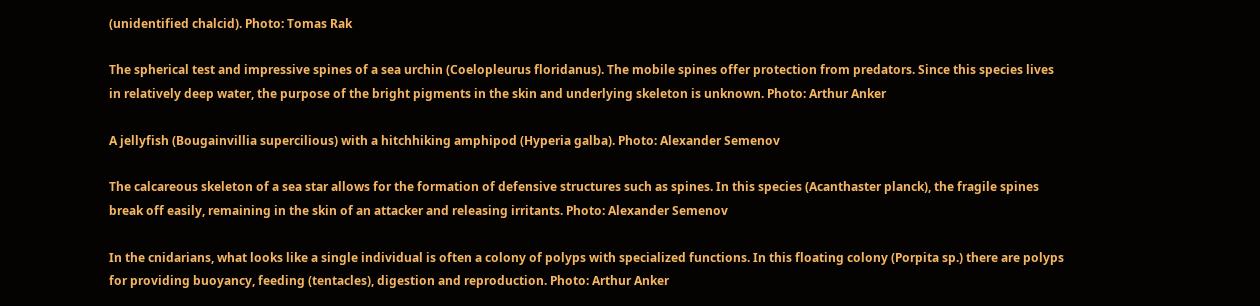(unidentified chalcid). Photo: Tomas Rak

The spherical test and impressive spines of a sea urchin (Coelopleurus floridanus). The mobile spines offer protection from predators. Since this species lives in relatively deep water, the purpose of the bright pigments in the skin and underlying skeleton is unknown. Photo: Arthur Anker

A jellyfish (Bougainvillia supercilious) with a hitchhiking amphipod (Hyperia galba). Photo: Alexander Semenov

The calcareous skeleton of a sea star allows for the formation of defensive structures such as spines. In this species (Acanthaster planck), the fragile spines break off easily, remaining in the skin of an attacker and releasing irritants. Photo: Alexander Semenov

In the cnidarians, what looks like a single individual is often a colony of polyps with specialized functions. In this floating colony (Porpita sp.) there are polyps for providing buoyancy, feeding (tentacles), digestion and reproduction. Photo: Arthur Anker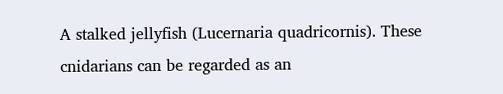A stalked jellyfish (Lucernaria quadricornis). These cnidarians can be regarded as an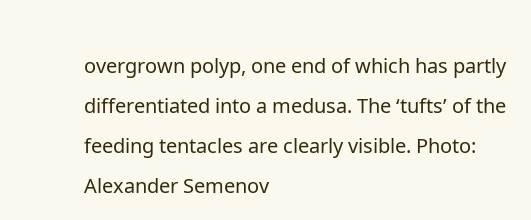overgrown polyp, one end of which has partly differentiated into a medusa. The ‘tufts’ of the feeding tentacles are clearly visible. Photo: Alexander Semenov